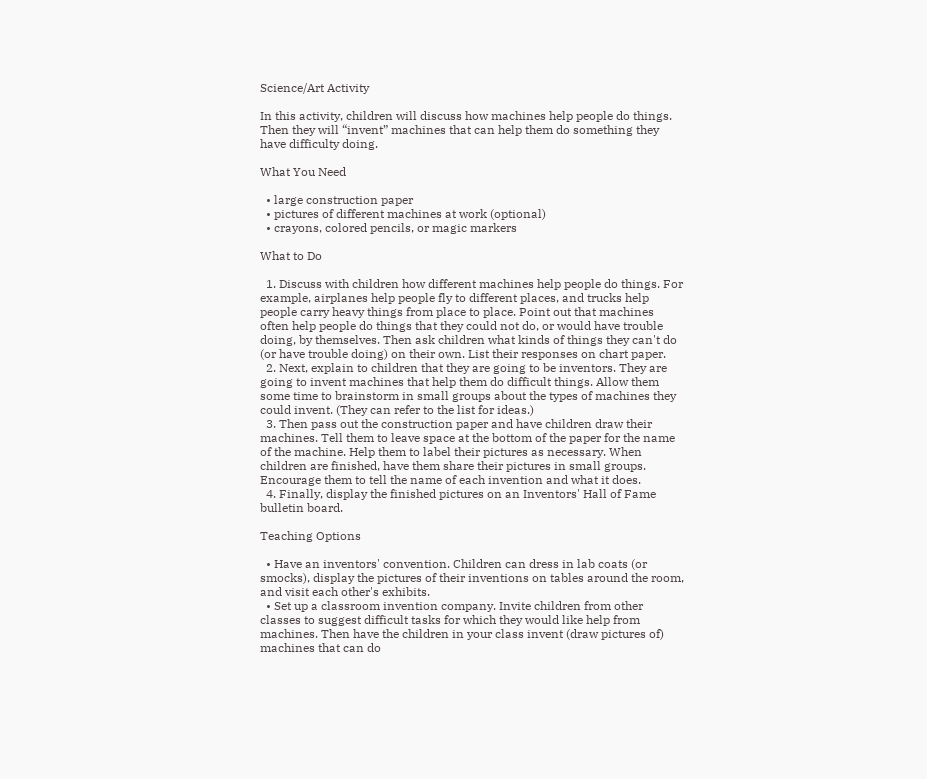Science/Art Activity

In this activity, children will discuss how machines help people do things. Then they will “invent” machines that can help them do something they have difficulty doing.

What You Need

  • large construction paper
  • pictures of different machines at work (optional)
  • crayons, colored pencils, or magic markers

What to Do

  1. Discuss with children how different machines help people do things. For example, airplanes help people fly to different places, and trucks help people carry heavy things from place to place. Point out that machines often help people do things that they could not do, or would have trouble doing, by themselves. Then ask children what kinds of things they can't do (or have trouble doing) on their own. List their responses on chart paper.
  2. Next, explain to children that they are going to be inventors. They are going to invent machines that help them do difficult things. Allow them some time to brainstorm in small groups about the types of machines they could invent. (They can refer to the list for ideas.)
  3. Then pass out the construction paper and have children draw their machines. Tell them to leave space at the bottom of the paper for the name of the machine. Help them to label their pictures as necessary. When children are finished, have them share their pictures in small groups. Encourage them to tell the name of each invention and what it does.
  4. Finally, display the finished pictures on an Inventors' Hall of Fame bulletin board.

Teaching Options

  • Have an inventors' convention. Children can dress in lab coats (or smocks), display the pictures of their inventions on tables around the room, and visit each other's exhibits.
  • Set up a classroom invention company. Invite children from other classes to suggest difficult tasks for which they would like help from machines. Then have the children in your class invent (draw pictures of) machines that can do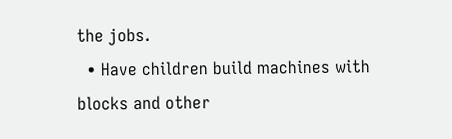the jobs.
  • Have children build machines with blocks and other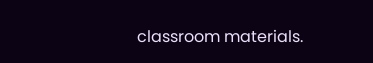classroom materials.